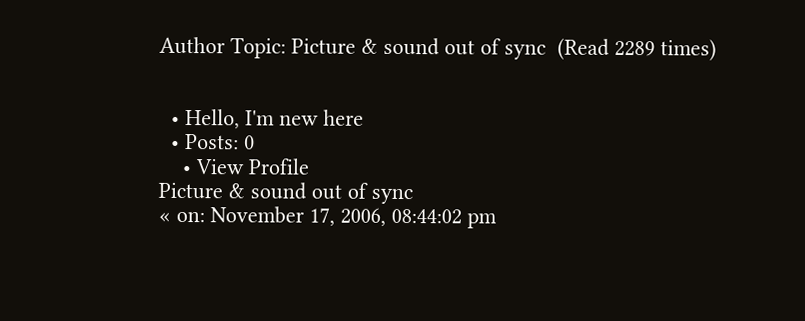Author Topic: Picture & sound out of sync  (Read 2289 times)


  • Hello, I'm new here
  • Posts: 0
    • View Profile
Picture & sound out of sync
« on: November 17, 2006, 08:44:02 pm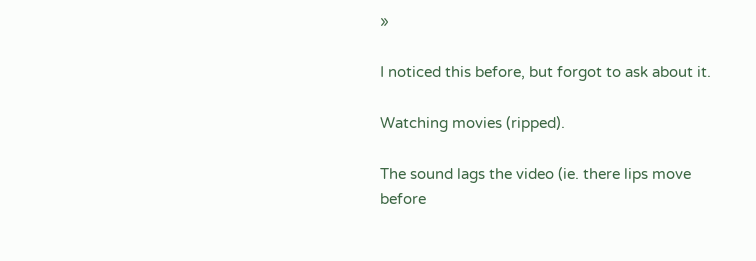»

I noticed this before, but forgot to ask about it.

Watching movies (ripped).

The sound lags the video (ie. there lips move before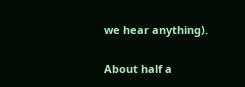we hear anything).

About half a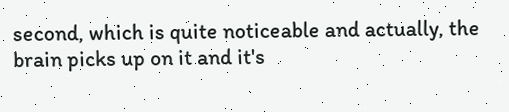second, which is quite noticeable and actually, the brain picks up on it and it's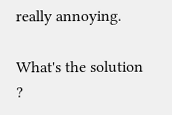really annoying.

What's the solution ?